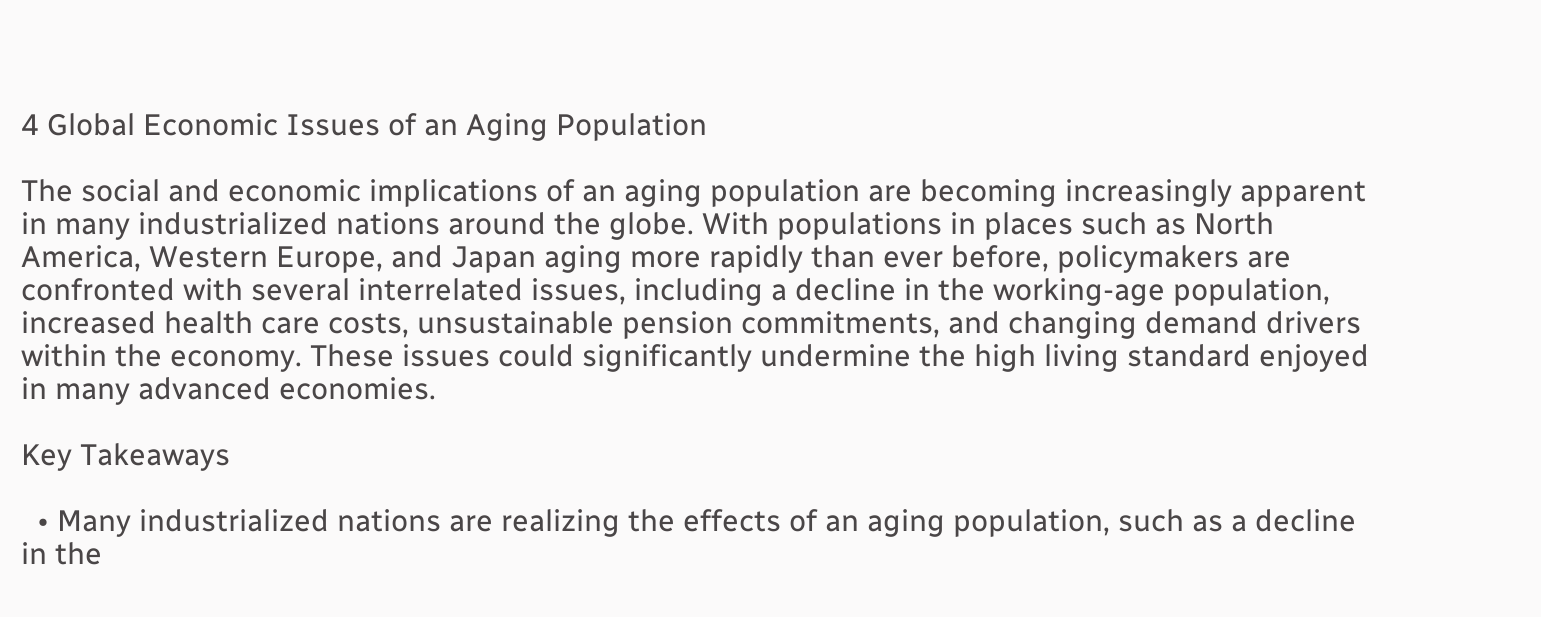4 Global Economic Issues of an Aging Population

The social and economic implications of an aging population are becoming increasingly apparent in many industrialized nations around the globe. With populations in places such as North America, Western Europe, and Japan aging more rapidly than ever before, policymakers are confronted with several interrelated issues, including a decline in the working-age population, increased health care costs, unsustainable pension commitments, and changing demand drivers within the economy. These issues could significantly undermine the high living standard enjoyed in many advanced economies.

Key Takeaways

  • Many industrialized nations are realizing the effects of an aging population, such as a decline in the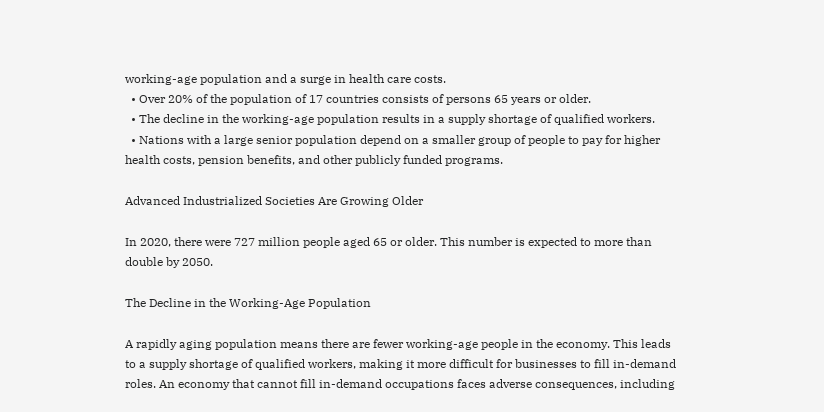working-age population and a surge in health care costs.
  • Over 20% of the population of 17 countries consists of persons 65 years or older.
  • The decline in the working-age population results in a supply shortage of qualified workers.
  • Nations with a large senior population depend on a smaller group of people to pay for higher health costs, pension benefits, and other publicly funded programs.

Advanced Industrialized Societies Are Growing Older

In 2020, there were 727 million people aged 65 or older. This number is expected to more than double by 2050.

The Decline in the Working-Age Population

A rapidly aging population means there are fewer working-age people in the economy. This leads to a supply shortage of qualified workers, making it more difficult for businesses to fill in-demand roles. An economy that cannot fill in-demand occupations faces adverse consequences, including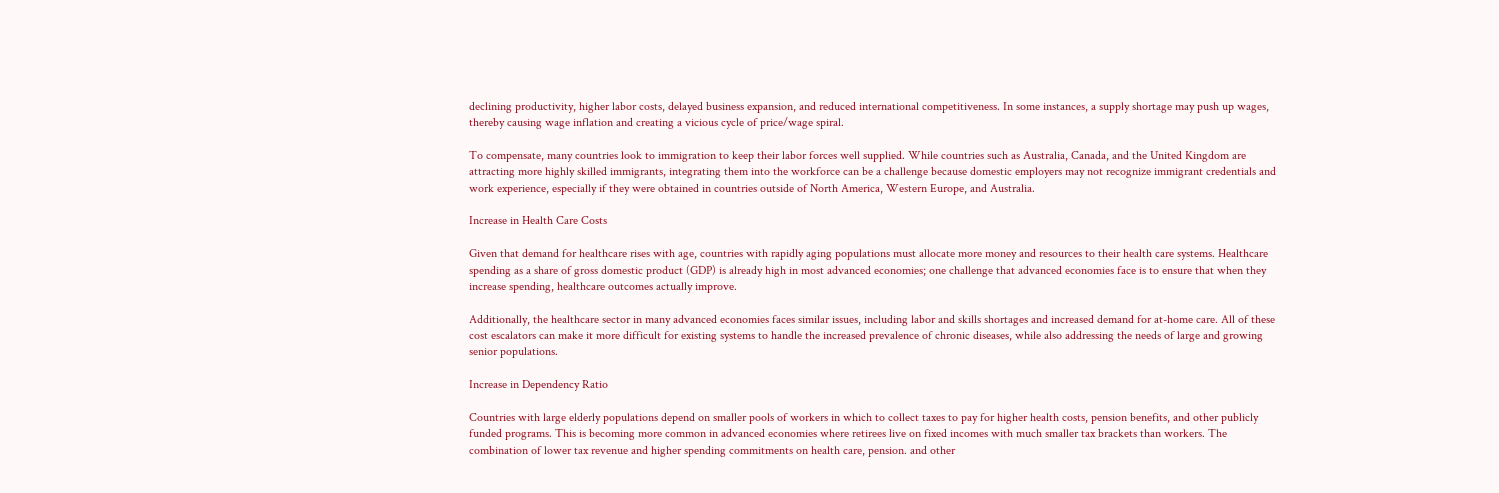declining productivity, higher labor costs, delayed business expansion, and reduced international competitiveness. In some instances, a supply shortage may push up wages, thereby causing wage inflation and creating a vicious cycle of price/wage spiral.

To compensate, many countries look to immigration to keep their labor forces well supplied. While countries such as Australia, Canada, and the United Kingdom are attracting more highly skilled immigrants, integrating them into the workforce can be a challenge because domestic employers may not recognize immigrant credentials and work experience, especially if they were obtained in countries outside of North America, Western Europe, and Australia.

Increase in Health Care Costs

Given that demand for healthcare rises with age, countries with rapidly aging populations must allocate more money and resources to their health care systems. Healthcare spending as a share of gross domestic product (GDP) is already high in most advanced economies; one challenge that advanced economies face is to ensure that when they increase spending, healthcare outcomes actually improve.

Additionally, the healthcare sector in many advanced economies faces similar issues, including labor and skills shortages and increased demand for at-home care. All of these cost escalators can make it more difficult for existing systems to handle the increased prevalence of chronic diseases, while also addressing the needs of large and growing senior populations.

Increase in Dependency Ratio

Countries with large elderly populations depend on smaller pools of workers in which to collect taxes to pay for higher health costs, pension benefits, and other publicly funded programs. This is becoming more common in advanced economies where retirees live on fixed incomes with much smaller tax brackets than workers. The combination of lower tax revenue and higher spending commitments on health care, pension. and other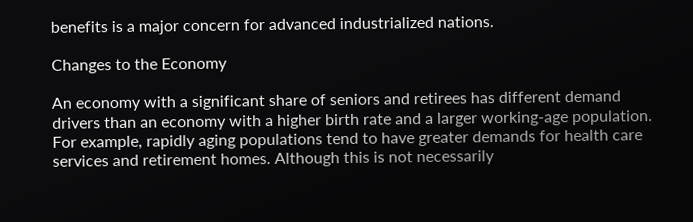benefits is a major concern for advanced industrialized nations.

Changes to the Economy

An economy with a significant share of seniors and retirees has different demand drivers than an economy with a higher birth rate and a larger working-age population. For example, rapidly aging populations tend to have greater demands for health care services and retirement homes. Although this is not necessarily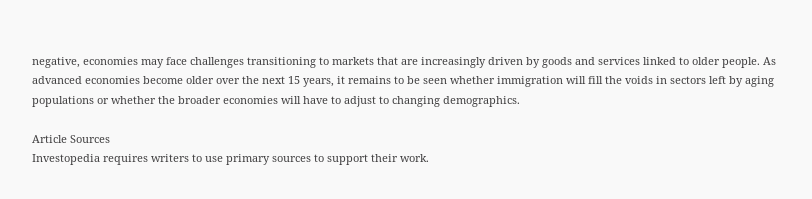negative, economies may face challenges transitioning to markets that are increasingly driven by goods and services linked to older people. As advanced economies become older over the next 15 years, it remains to be seen whether immigration will fill the voids in sectors left by aging populations or whether the broader economies will have to adjust to changing demographics.

Article Sources
Investopedia requires writers to use primary sources to support their work.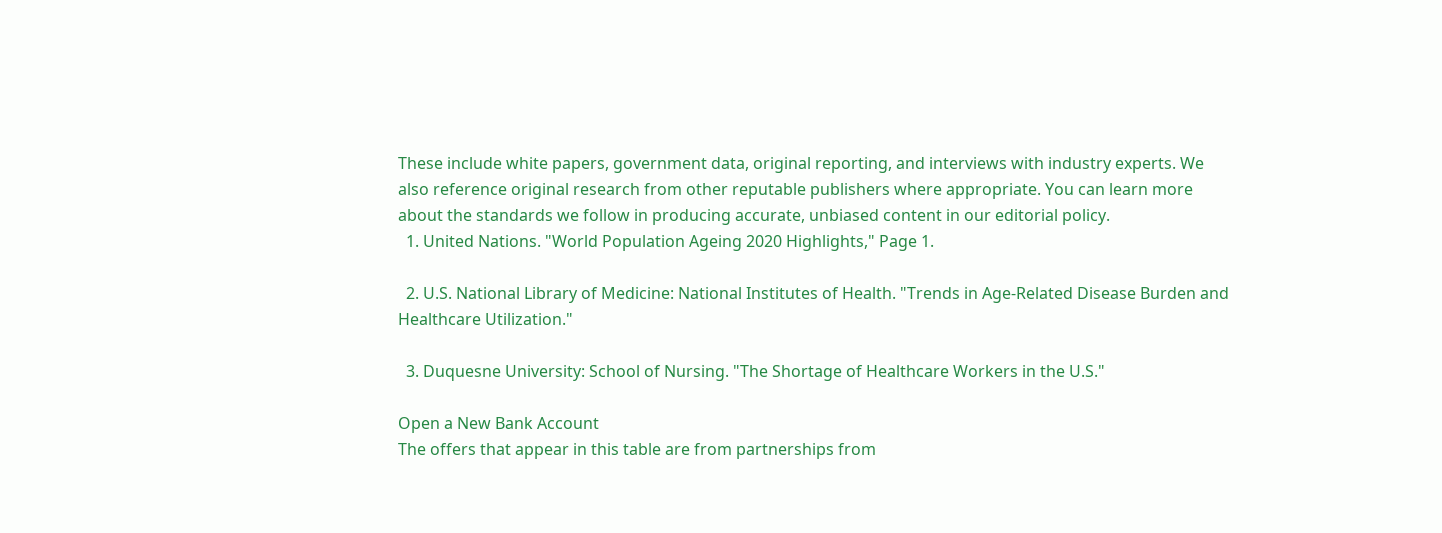These include white papers, government data, original reporting, and interviews with industry experts. We also reference original research from other reputable publishers where appropriate. You can learn more about the standards we follow in producing accurate, unbiased content in our editorial policy.
  1. United Nations. "World Population Ageing 2020 Highlights," Page 1.

  2. U.S. National Library of Medicine: National Institutes of Health. "Trends in Age‐Related Disease Burden and Healthcare Utilization."

  3. Duquesne University: School of Nursing. "The Shortage of Healthcare Workers in the U.S."

Open a New Bank Account
The offers that appear in this table are from partnerships from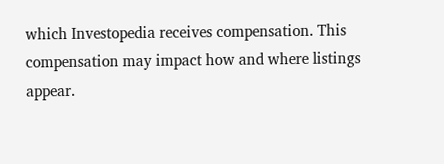which Investopedia receives compensation. This compensation may impact how and where listings appear.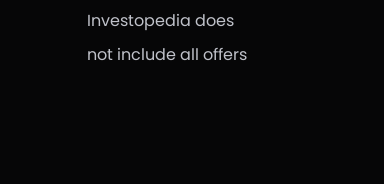Investopedia does not include all offers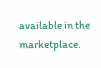available in the marketplace.